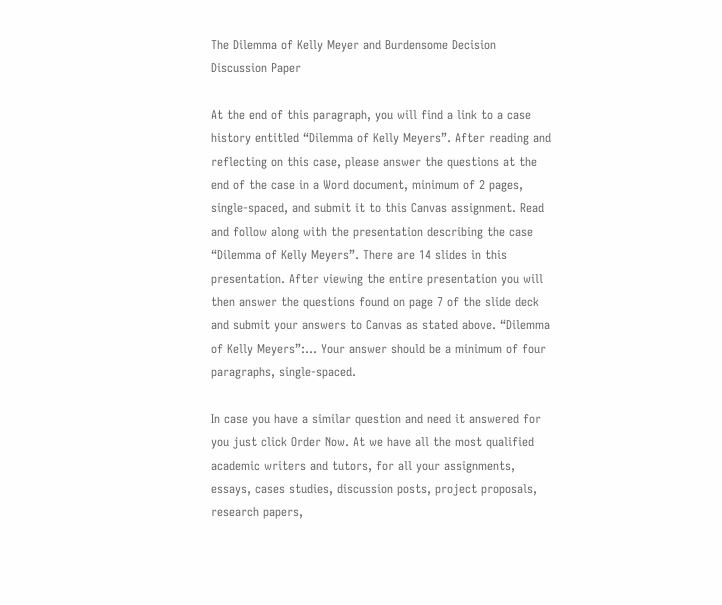The Dilemma of Kelly Meyer and Burdensome Decision Discussion Paper

At the end of this paragraph, you will find a link to a case history entitled “Dilemma of Kelly Meyers”. After reading and reflecting on this case, please answer the questions at the end of the case in a Word document, minimum of 2 pages, single-spaced, and submit it to this Canvas assignment. Read and follow along with the presentation describing the case “Dilemma of Kelly Meyers”. There are 14 slides in this presentation. After viewing the entire presentation you will then answer the questions found on page 7 of the slide deck and submit your answers to Canvas as stated above. “Dilemma of Kelly Meyers”:… Your answer should be a minimum of four paragraphs, single-spaced.

In case you have a similar question and need it answered for you just click Order Now. At we have all the most qualified academic writers and tutors, for all your assignments, essays, cases studies, discussion posts, project proposals, research papers,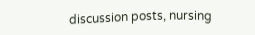discussion posts, nursing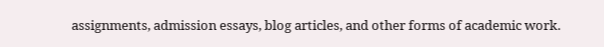assignments, admission essays, blog articles, and other forms of academic work.